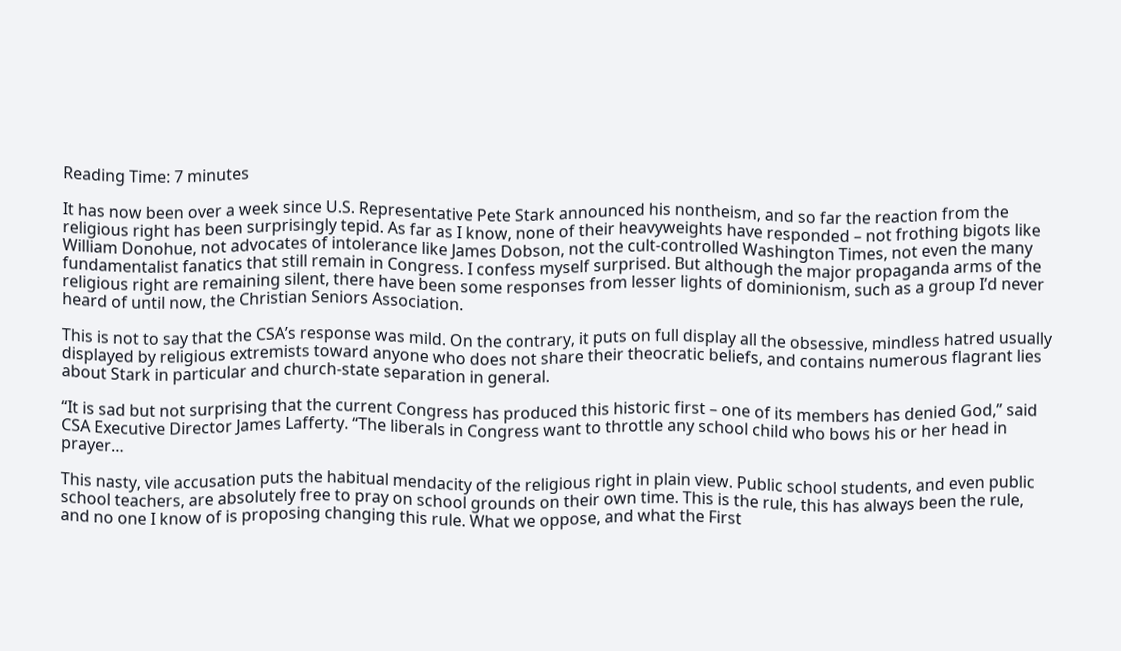Reading Time: 7 minutes

It has now been over a week since U.S. Representative Pete Stark announced his nontheism, and so far the reaction from the religious right has been surprisingly tepid. As far as I know, none of their heavyweights have responded – not frothing bigots like William Donohue, not advocates of intolerance like James Dobson, not the cult-controlled Washington Times, not even the many fundamentalist fanatics that still remain in Congress. I confess myself surprised. But although the major propaganda arms of the religious right are remaining silent, there have been some responses from lesser lights of dominionism, such as a group I’d never heard of until now, the Christian Seniors Association.

This is not to say that the CSA’s response was mild. On the contrary, it puts on full display all the obsessive, mindless hatred usually displayed by religious extremists toward anyone who does not share their theocratic beliefs, and contains numerous flagrant lies about Stark in particular and church-state separation in general.

“It is sad but not surprising that the current Congress has produced this historic first – one of its members has denied God,” said CSA Executive Director James Lafferty. “The liberals in Congress want to throttle any school child who bows his or her head in prayer…

This nasty, vile accusation puts the habitual mendacity of the religious right in plain view. Public school students, and even public school teachers, are absolutely free to pray on school grounds on their own time. This is the rule, this has always been the rule, and no one I know of is proposing changing this rule. What we oppose, and what the First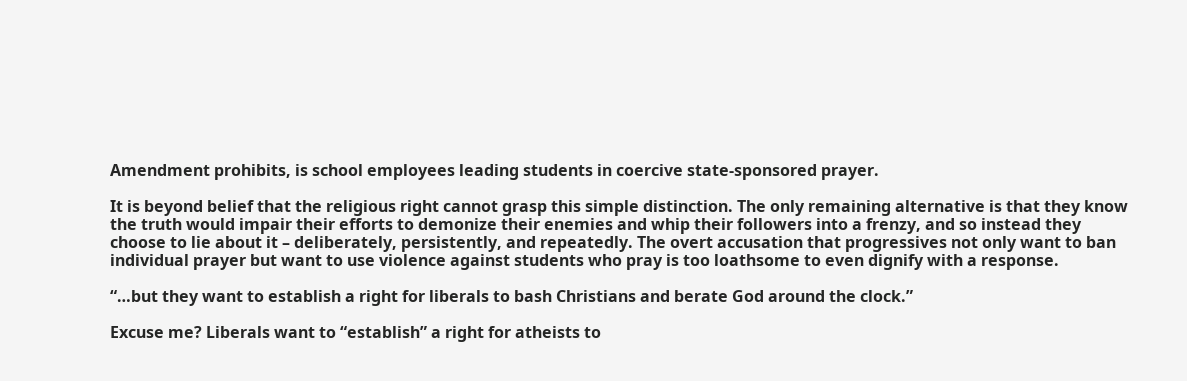Amendment prohibits, is school employees leading students in coercive state-sponsored prayer.

It is beyond belief that the religious right cannot grasp this simple distinction. The only remaining alternative is that they know the truth would impair their efforts to demonize their enemies and whip their followers into a frenzy, and so instead they choose to lie about it – deliberately, persistently, and repeatedly. The overt accusation that progressives not only want to ban individual prayer but want to use violence against students who pray is too loathsome to even dignify with a response.

“…but they want to establish a right for liberals to bash Christians and berate God around the clock.”

Excuse me? Liberals want to “establish” a right for atheists to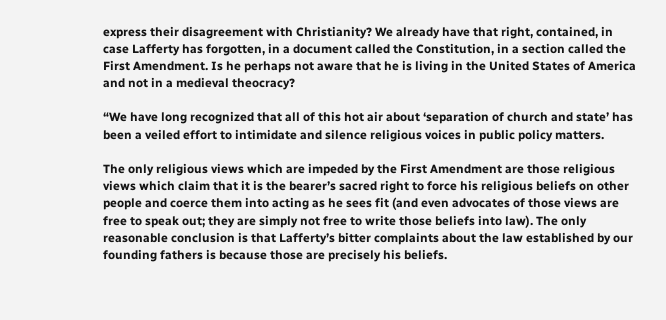express their disagreement with Christianity? We already have that right, contained, in case Lafferty has forgotten, in a document called the Constitution, in a section called the First Amendment. Is he perhaps not aware that he is living in the United States of America and not in a medieval theocracy?

“We have long recognized that all of this hot air about ‘separation of church and state’ has been a veiled effort to intimidate and silence religious voices in public policy matters.

The only religious views which are impeded by the First Amendment are those religious views which claim that it is the bearer’s sacred right to force his religious beliefs on other people and coerce them into acting as he sees fit (and even advocates of those views are free to speak out; they are simply not free to write those beliefs into law). The only reasonable conclusion is that Lafferty’s bitter complaints about the law established by our founding fathers is because those are precisely his beliefs.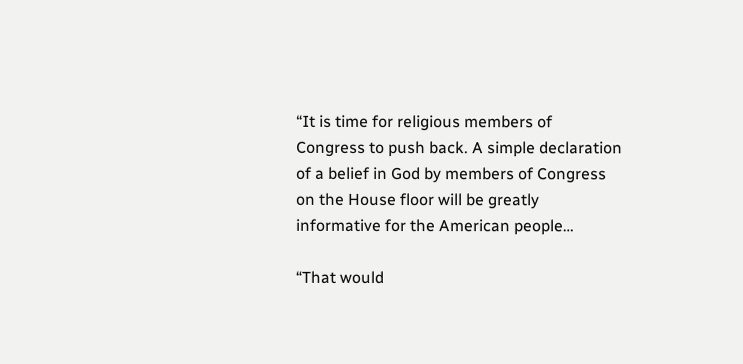“It is time for religious members of Congress to push back. A simple declaration of a belief in God by members of Congress on the House floor will be greatly informative for the American people…

“That would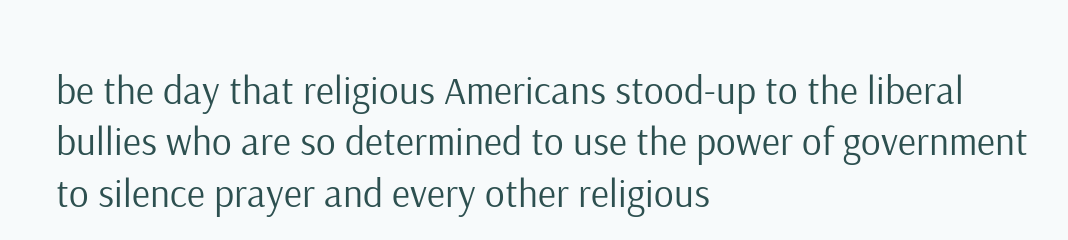be the day that religious Americans stood-up to the liberal bullies who are so determined to use the power of government to silence prayer and every other religious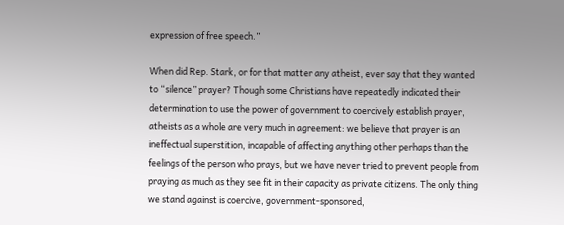expression of free speech.”

When did Rep. Stark, or for that matter any atheist, ever say that they wanted to “silence” prayer? Though some Christians have repeatedly indicated their determination to use the power of government to coercively establish prayer, atheists as a whole are very much in agreement: we believe that prayer is an ineffectual superstition, incapable of affecting anything other perhaps than the feelings of the person who prays, but we have never tried to prevent people from praying as much as they see fit in their capacity as private citizens. The only thing we stand against is coercive, government-sponsored,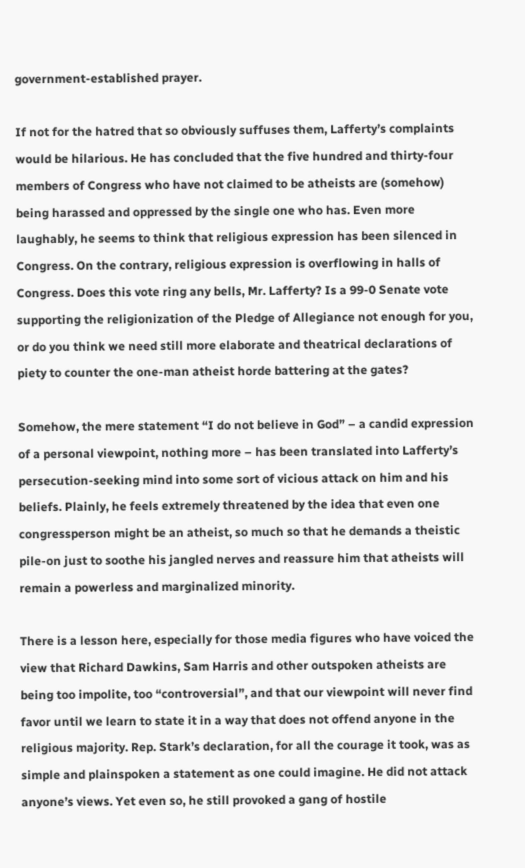government-established prayer.

If not for the hatred that so obviously suffuses them, Lafferty’s complaints would be hilarious. He has concluded that the five hundred and thirty-four members of Congress who have not claimed to be atheists are (somehow) being harassed and oppressed by the single one who has. Even more laughably, he seems to think that religious expression has been silenced in Congress. On the contrary, religious expression is overflowing in halls of Congress. Does this vote ring any bells, Mr. Lafferty? Is a 99-0 Senate vote supporting the religionization of the Pledge of Allegiance not enough for you, or do you think we need still more elaborate and theatrical declarations of piety to counter the one-man atheist horde battering at the gates?

Somehow, the mere statement “I do not believe in God” – a candid expression of a personal viewpoint, nothing more – has been translated into Lafferty’s persecution-seeking mind into some sort of vicious attack on him and his beliefs. Plainly, he feels extremely threatened by the idea that even one congressperson might be an atheist, so much so that he demands a theistic pile-on just to soothe his jangled nerves and reassure him that atheists will remain a powerless and marginalized minority.

There is a lesson here, especially for those media figures who have voiced the view that Richard Dawkins, Sam Harris and other outspoken atheists are being too impolite, too “controversial”, and that our viewpoint will never find favor until we learn to state it in a way that does not offend anyone in the religious majority. Rep. Stark’s declaration, for all the courage it took, was as simple and plainspoken a statement as one could imagine. He did not attack anyone’s views. Yet even so, he still provoked a gang of hostile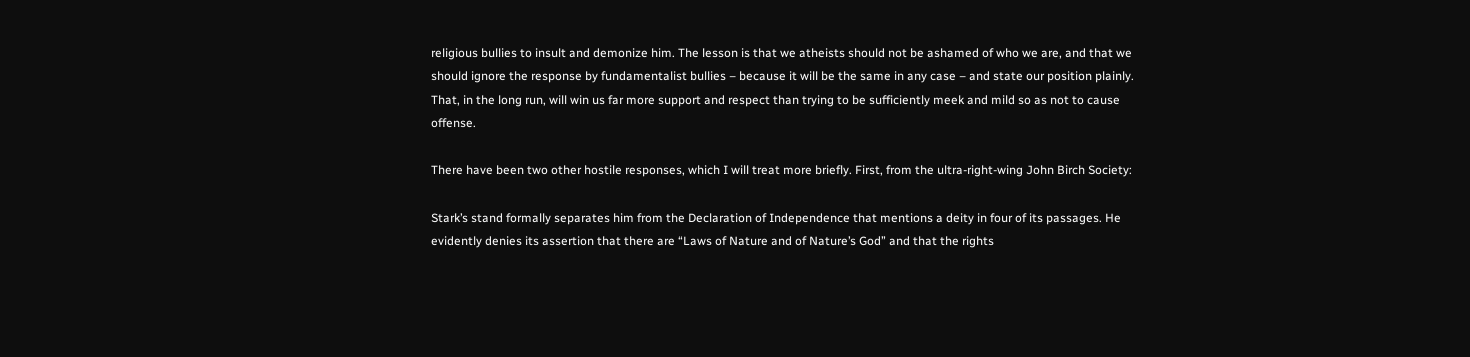religious bullies to insult and demonize him. The lesson is that we atheists should not be ashamed of who we are, and that we should ignore the response by fundamentalist bullies – because it will be the same in any case – and state our position plainly. That, in the long run, will win us far more support and respect than trying to be sufficiently meek and mild so as not to cause offense.

There have been two other hostile responses, which I will treat more briefly. First, from the ultra-right-wing John Birch Society:

Stark’s stand formally separates him from the Declaration of Independence that mentions a deity in four of its passages. He evidently denies its assertion that there are “Laws of Nature and of Nature’s God” and that the rights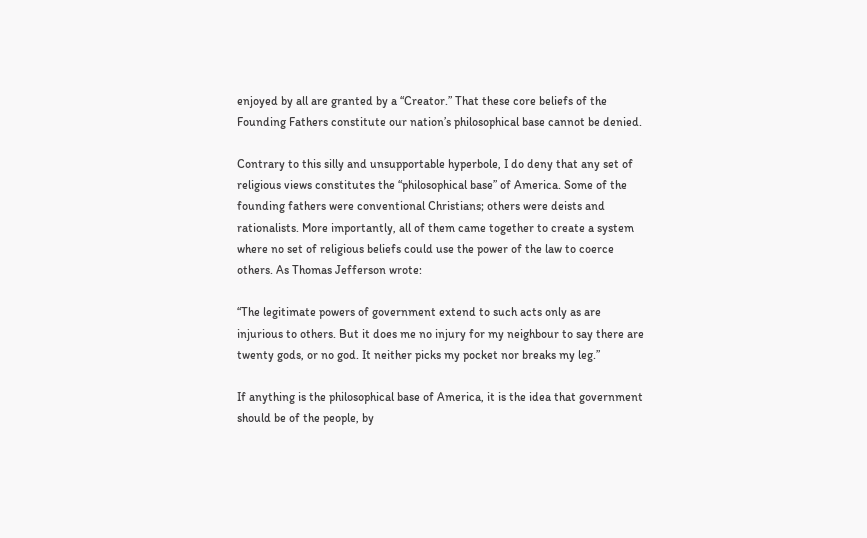enjoyed by all are granted by a “Creator.” That these core beliefs of the Founding Fathers constitute our nation’s philosophical base cannot be denied.

Contrary to this silly and unsupportable hyperbole, I do deny that any set of religious views constitutes the “philosophical base” of America. Some of the founding fathers were conventional Christians; others were deists and rationalists. More importantly, all of them came together to create a system where no set of religious beliefs could use the power of the law to coerce others. As Thomas Jefferson wrote:

“The legitimate powers of government extend to such acts only as are injurious to others. But it does me no injury for my neighbour to say there are twenty gods, or no god. It neither picks my pocket nor breaks my leg.”

If anything is the philosophical base of America, it is the idea that government should be of the people, by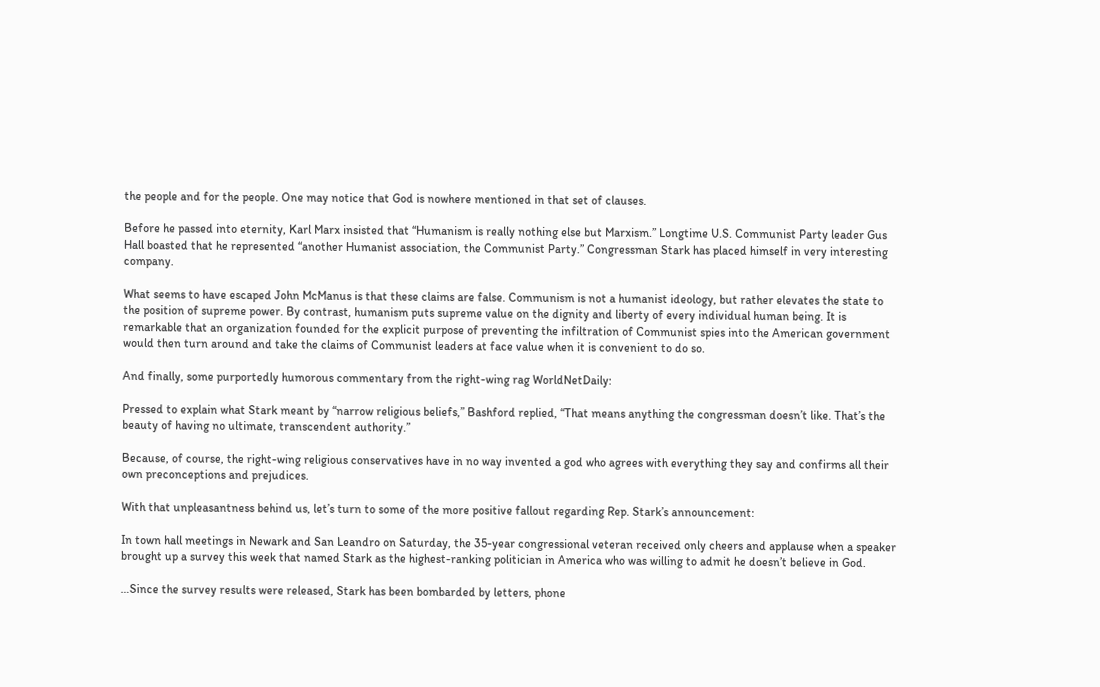the people and for the people. One may notice that God is nowhere mentioned in that set of clauses.

Before he passed into eternity, Karl Marx insisted that “Humanism is really nothing else but Marxism.” Longtime U.S. Communist Party leader Gus Hall boasted that he represented “another Humanist association, the Communist Party.” Congressman Stark has placed himself in very interesting company.

What seems to have escaped John McManus is that these claims are false. Communism is not a humanist ideology, but rather elevates the state to the position of supreme power. By contrast, humanism puts supreme value on the dignity and liberty of every individual human being. It is remarkable that an organization founded for the explicit purpose of preventing the infiltration of Communist spies into the American government would then turn around and take the claims of Communist leaders at face value when it is convenient to do so.

And finally, some purportedly humorous commentary from the right-wing rag WorldNetDaily:

Pressed to explain what Stark meant by “narrow religious beliefs,” Bashford replied, “That means anything the congressman doesn’t like. That’s the beauty of having no ultimate, transcendent authority.”

Because, of course, the right-wing religious conservatives have in no way invented a god who agrees with everything they say and confirms all their own preconceptions and prejudices.

With that unpleasantness behind us, let’s turn to some of the more positive fallout regarding Rep. Stark’s announcement:

In town hall meetings in Newark and San Leandro on Saturday, the 35-year congressional veteran received only cheers and applause when a speaker brought up a survey this week that named Stark as the highest-ranking politician in America who was willing to admit he doesn’t believe in God.

…Since the survey results were released, Stark has been bombarded by letters, phone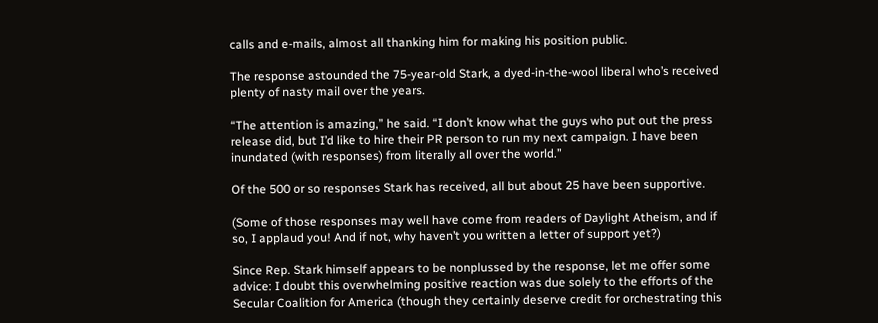calls and e-mails, almost all thanking him for making his position public.

The response astounded the 75-year-old Stark, a dyed-in-the-wool liberal who’s received plenty of nasty mail over the years.

“The attention is amazing,” he said. “I don’t know what the guys who put out the press release did, but I’d like to hire their PR person to run my next campaign. I have been inundated (with responses) from literally all over the world.”

Of the 500 or so responses Stark has received, all but about 25 have been supportive.

(Some of those responses may well have come from readers of Daylight Atheism, and if so, I applaud you! And if not, why haven’t you written a letter of support yet?)

Since Rep. Stark himself appears to be nonplussed by the response, let me offer some advice: I doubt this overwhelming positive reaction was due solely to the efforts of the Secular Coalition for America (though they certainly deserve credit for orchestrating this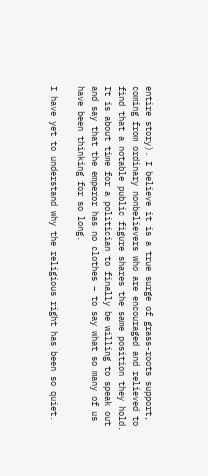entire story). I believe it is a true surge of grass-roots support, coming from ordinary nonbelievers who are encouraged and relieved to find that a notable public figure shares the same position they hold. It is about time for a politician to finally be willing to speak out and say that the emperor has no clothes – to say what so many of us have been thinking for so long.

I have yet to understand why the religious right has been so quiet.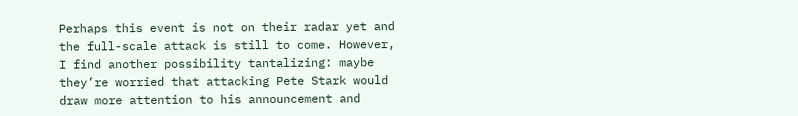Perhaps this event is not on their radar yet and the full-scale attack is still to come. However, I find another possibility tantalizing: maybe they’re worried that attacking Pete Stark would draw more attention to his announcement and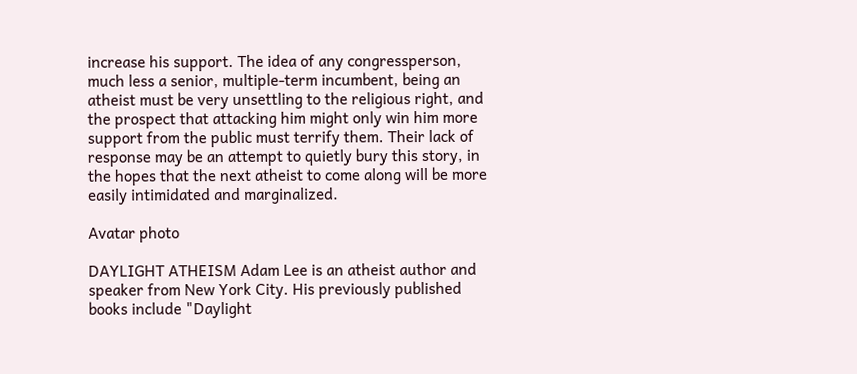increase his support. The idea of any congressperson, much less a senior, multiple-term incumbent, being an atheist must be very unsettling to the religious right, and the prospect that attacking him might only win him more support from the public must terrify them. Their lack of response may be an attempt to quietly bury this story, in the hopes that the next atheist to come along will be more easily intimidated and marginalized.

Avatar photo

DAYLIGHT ATHEISM Adam Lee is an atheist author and speaker from New York City. His previously published books include "Daylight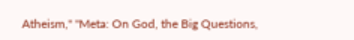Atheism," "Meta: On God, the Big Questions,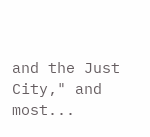and the Just City," and most...